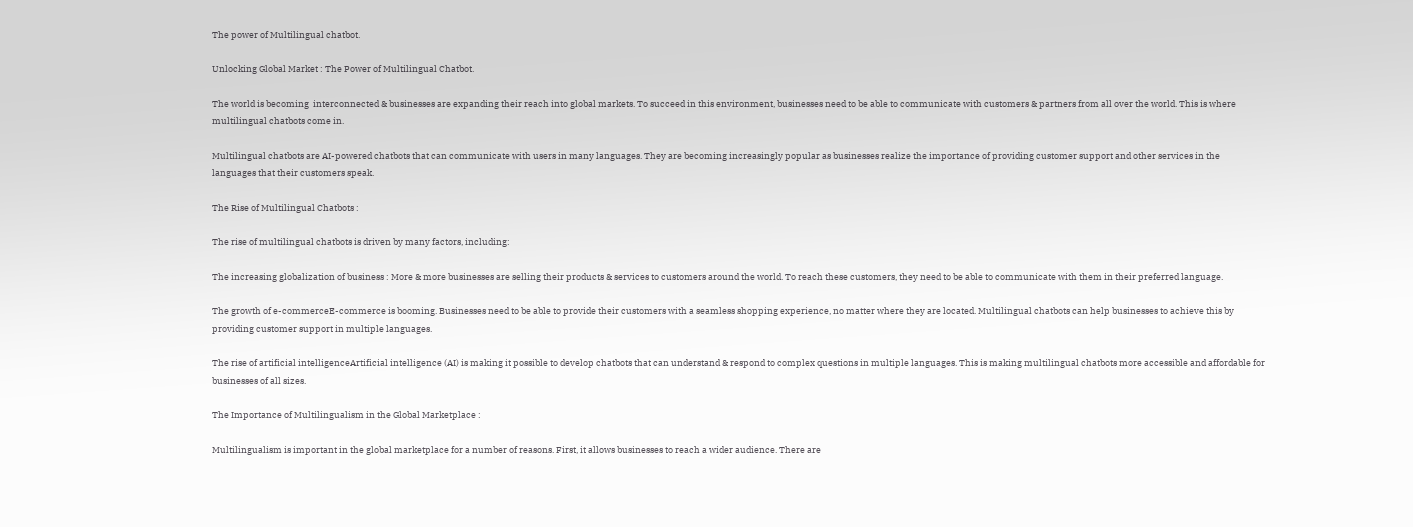The power of Multilingual chatbot.

Unlocking Global Market : The Power of Multilingual Chatbot.

The world is becoming  interconnected & businesses are expanding their reach into global markets. To succeed in this environment, businesses need to be able to communicate with customers & partners from all over the world. This is where multilingual chatbots come in.

Multilingual chatbots are AI-powered chatbots that can communicate with users in many languages. They are becoming increasingly popular as businesses realize the importance of providing customer support and other services in the languages that their customers speak.

The Rise of Multilingual Chatbots :

The rise of multilingual chatbots is driven by many factors, including:

The increasing globalization of business : More & more businesses are selling their products & services to customers around the world. To reach these customers, they need to be able to communicate with them in their preferred language.

The growth of e-commerceE-commerce is booming. Businesses need to be able to provide their customers with a seamless shopping experience, no matter where they are located. Multilingual chatbots can help businesses to achieve this by providing customer support in multiple languages.

The rise of artificial intelligenceArtificial intelligence (AI) is making it possible to develop chatbots that can understand & respond to complex questions in multiple languages. This is making multilingual chatbots more accessible and affordable for businesses of all sizes.

The Importance of Multilingualism in the Global Marketplace :

Multilingualism is important in the global marketplace for a number of reasons. First, it allows businesses to reach a wider audience. There are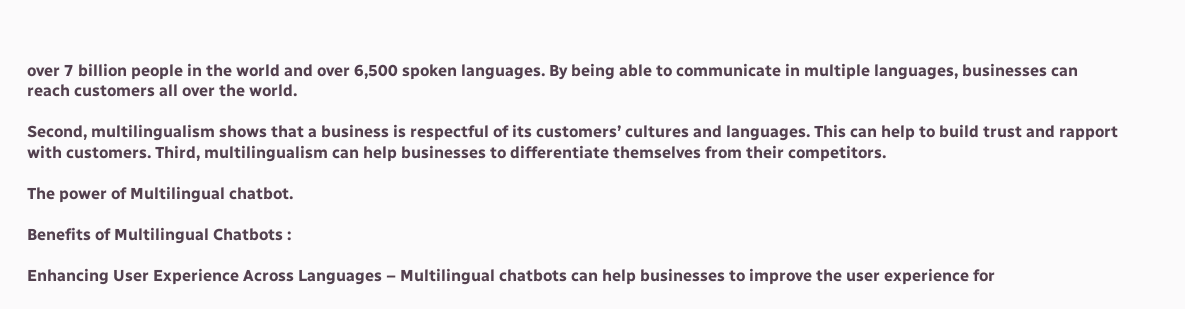over 7 billion people in the world and over 6,500 spoken languages. By being able to communicate in multiple languages, businesses can reach customers all over the world.

Second, multilingualism shows that a business is respectful of its customers’ cultures and languages. This can help to build trust and rapport with customers. Third, multilingualism can help businesses to differentiate themselves from their competitors.

The power of Multilingual chatbot.

Benefits of Multilingual Chatbots :

Enhancing User Experience Across Languages – Multilingual chatbots can help businesses to improve the user experience for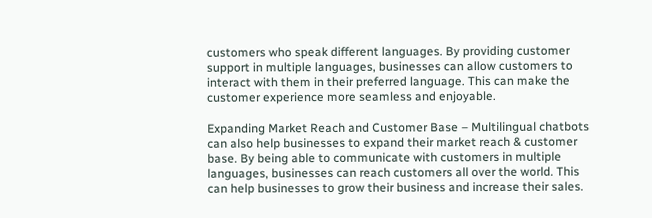customers who speak different languages. By providing customer support in multiple languages, businesses can allow customers to interact with them in their preferred language. This can make the customer experience more seamless and enjoyable.

Expanding Market Reach and Customer Base – Multilingual chatbots can also help businesses to expand their market reach & customer base. By being able to communicate with customers in multiple languages, businesses can reach customers all over the world. This can help businesses to grow their business and increase their sales.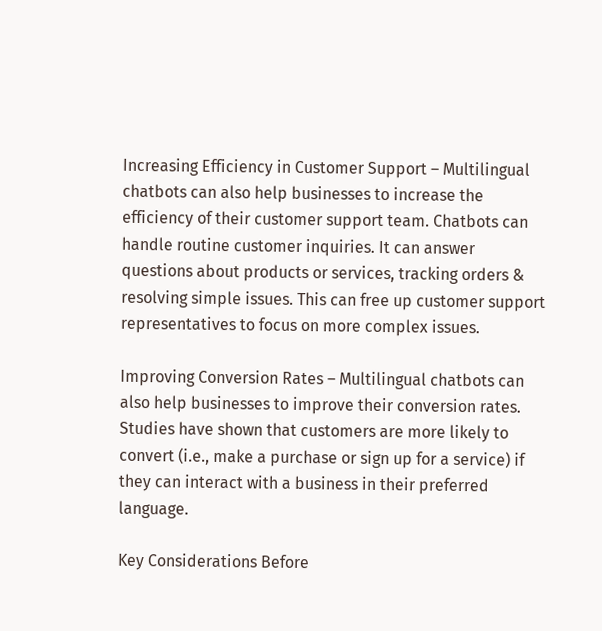Increasing Efficiency in Customer Support – Multilingual chatbots can also help businesses to increase the efficiency of their customer support team. Chatbots can handle routine customer inquiries. It can answer questions about products or services, tracking orders & resolving simple issues. This can free up customer support representatives to focus on more complex issues.

Improving Conversion Rates – Multilingual chatbots can also help businesses to improve their conversion rates. Studies have shown that customers are more likely to convert (i.e., make a purchase or sign up for a service) if they can interact with a business in their preferred language.

Key Considerations Before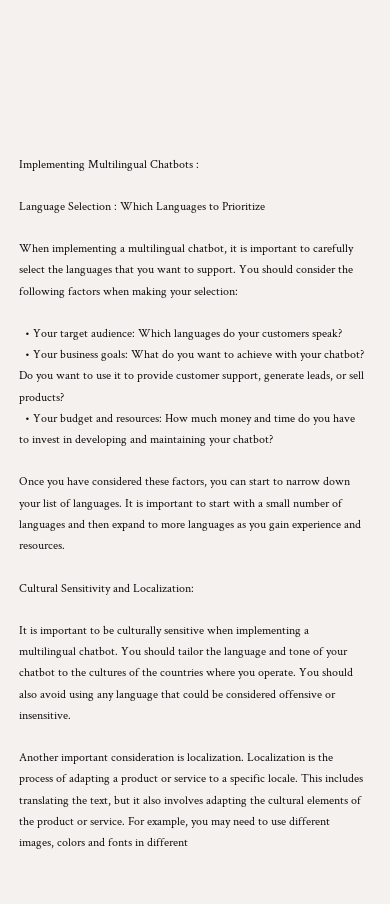Implementing Multilingual Chatbots :

Language Selection : Which Languages to Prioritize

When implementing a multilingual chatbot, it is important to carefully select the languages that you want to support. You should consider the following factors when making your selection:

  • Your target audience: Which languages do your customers speak?
  • Your business goals: What do you want to achieve with your chatbot? Do you want to use it to provide customer support, generate leads, or sell products?
  • Your budget and resources: How much money and time do you have to invest in developing and maintaining your chatbot?

Once you have considered these factors, you can start to narrow down your list of languages. It is important to start with a small number of languages and then expand to more languages as you gain experience and resources.

Cultural Sensitivity and Localization:

It is important to be culturally sensitive when implementing a multilingual chatbot. You should tailor the language and tone of your chatbot to the cultures of the countries where you operate. You should also avoid using any language that could be considered offensive or insensitive.

Another important consideration is localization. Localization is the process of adapting a product or service to a specific locale. This includes translating the text, but it also involves adapting the cultural elements of the product or service. For example, you may need to use different images, colors and fonts in different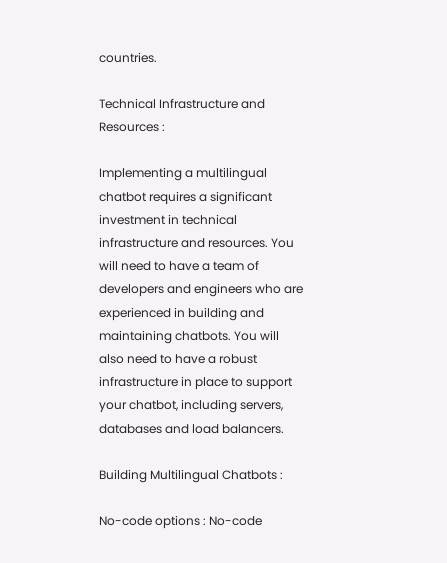countries.

Technical Infrastructure and Resources :

Implementing a multilingual chatbot requires a significant investment in technical infrastructure and resources. You will need to have a team of developers and engineers who are experienced in building and maintaining chatbots. You will also need to have a robust infrastructure in place to support your chatbot, including servers, databases and load balancers.

Building Multilingual Chatbots :

No-code options : No-code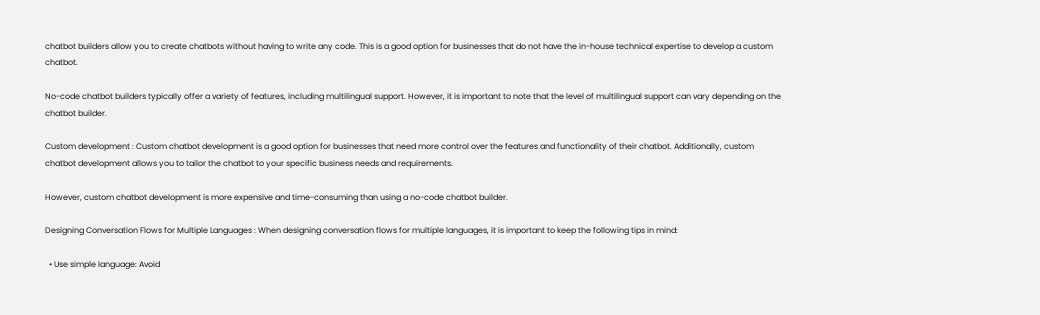chatbot builders allow you to create chatbots without having to write any code. This is a good option for businesses that do not have the in-house technical expertise to develop a custom chatbot.

No-code chatbot builders typically offer a variety of features, including multilingual support. However, it is important to note that the level of multilingual support can vary depending on the chatbot builder.

Custom development : Custom chatbot development is a good option for businesses that need more control over the features and functionality of their chatbot. Additionally, custom chatbot development allows you to tailor the chatbot to your specific business needs and requirements.

However, custom chatbot development is more expensive and time-consuming than using a no-code chatbot builder.

Designing Conversation Flows for Multiple Languages : When designing conversation flows for multiple languages, it is important to keep the following tips in mind:

  • Use simple language: Avoid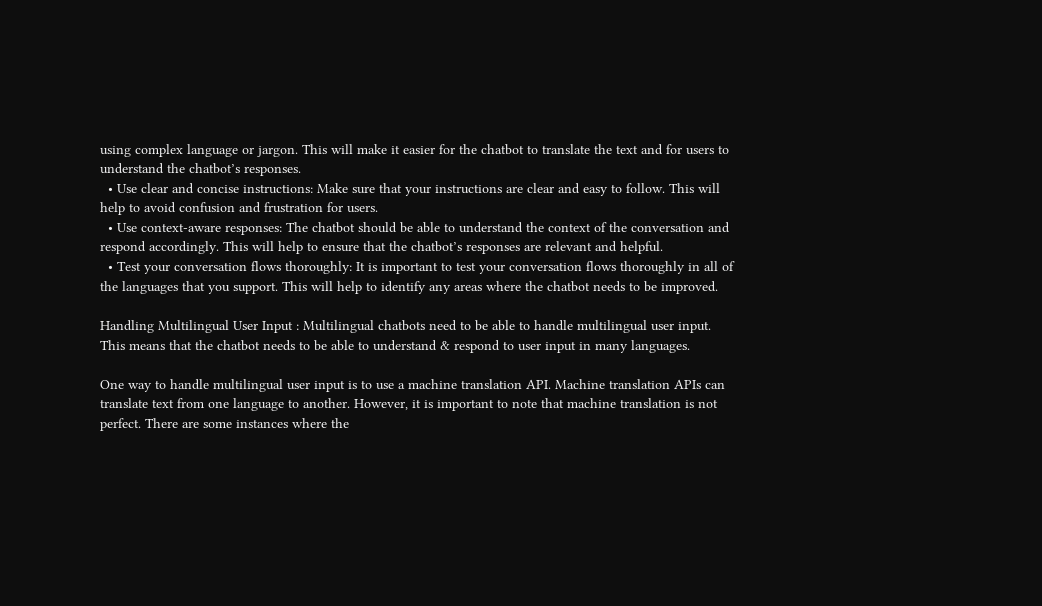using complex language or jargon. This will make it easier for the chatbot to translate the text and for users to understand the chatbot’s responses.
  • Use clear and concise instructions: Make sure that your instructions are clear and easy to follow. This will help to avoid confusion and frustration for users.
  • Use context-aware responses: The chatbot should be able to understand the context of the conversation and respond accordingly. This will help to ensure that the chatbot’s responses are relevant and helpful.
  • Test your conversation flows thoroughly: It is important to test your conversation flows thoroughly in all of the languages that you support. This will help to identify any areas where the chatbot needs to be improved.

Handling Multilingual User Input : Multilingual chatbots need to be able to handle multilingual user input. This means that the chatbot needs to be able to understand & respond to user input in many languages.

One way to handle multilingual user input is to use a machine translation API. Machine translation APIs can translate text from one language to another. However, it is important to note that machine translation is not perfect. There are some instances where the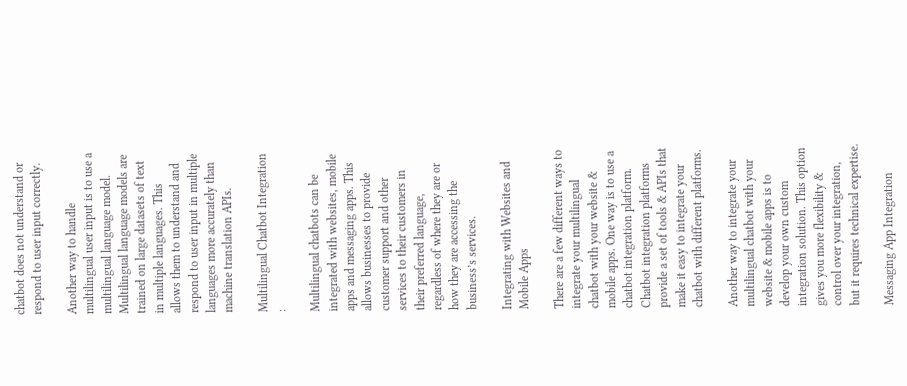chatbot does not understand or respond to user input correctly.

Another way to handle multilingual user input is to use a multilingual language model. Multilingual language models are trained on large datasets of text in multiple languages. This allows them to understand and respond to user input in multiple languages more accurately than machine translation APIs.

Multilingual Chatbot Integration :

Multilingual chatbots can be integrated with websites, mobile apps and messaging apps. This allows businesses to provide customer support and other services to their customers in their preferred language, regardless of where they are or how they are accessing the business’s services.

Integrating with Websites and Mobile Apps

There are a few different ways to integrate your multilingual chatbot with your website & mobile apps. One way is to use a chatbot integration platform. Chatbot integration platforms provide a set of tools & APIs that make it easy to integrate your chatbot with different platforms.

Another way to integrate your multilingual chatbot with your website & mobile apps is to develop your own custom integration solution. This option gives you more flexibility & control over your integration, but it requires technical expertise.

Messaging App Integration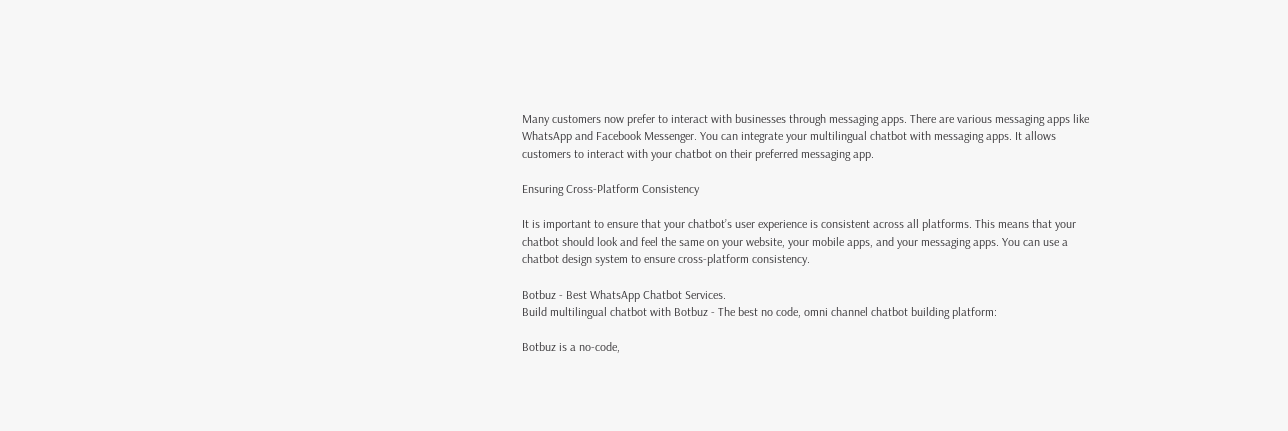Many customers now prefer to interact with businesses through messaging apps. There are various messaging apps like WhatsApp and Facebook Messenger. You can integrate your multilingual chatbot with messaging apps. It allows customers to interact with your chatbot on their preferred messaging app.

Ensuring Cross-Platform Consistency

It is important to ensure that your chatbot’s user experience is consistent across all platforms. This means that your chatbot should look and feel the same on your website, your mobile apps, and your messaging apps. You can use a chatbot design system to ensure cross-platform consistency.

Botbuz - Best WhatsApp Chatbot Services.
Build multilingual chatbot with Botbuz - The best no code, omni channel chatbot building platform:

Botbuz is a no-code,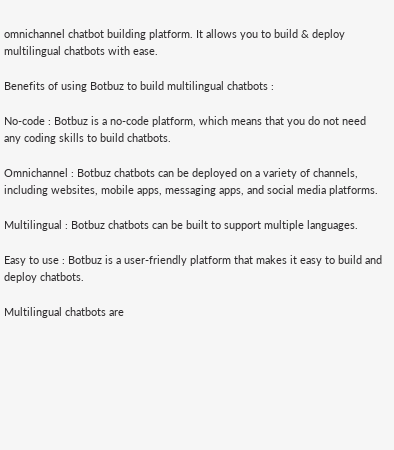omnichannel chatbot building platform. It allows you to build & deploy multilingual chatbots with ease.

Benefits of using Botbuz to build multilingual chatbots :

No-code : Botbuz is a no-code platform, which means that you do not need any coding skills to build chatbots.

Omnichannel : Botbuz chatbots can be deployed on a variety of channels, including websites, mobile apps, messaging apps, and social media platforms.

Multilingual : Botbuz chatbots can be built to support multiple languages.

Easy to use : Botbuz is a user-friendly platform that makes it easy to build and deploy chatbots.

Multilingual chatbots are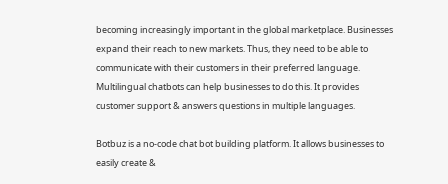becoming increasingly important in the global marketplace. Businesses expand their reach to new markets. Thus, they need to be able to communicate with their customers in their preferred language. Multilingual chatbots can help businesses to do this. It provides customer support & answers questions in multiple languages.

Botbuz is a no-code chat bot building platform. It allows businesses to easily create &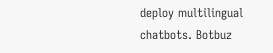deploy multilingual chatbots. Botbuz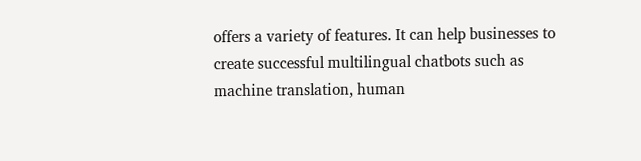offers a variety of features. It can help businesses to create successful multilingual chatbots such as machine translation, human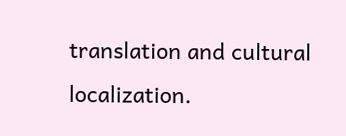translation and cultural localization.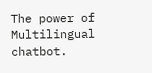The power of Multilingual chatbot.